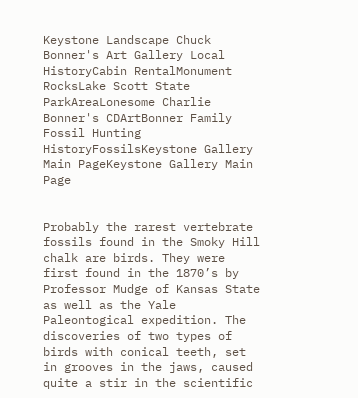Keystone Landscape Chuck Bonner's Art Gallery Local HistoryCabin RentalMonument RocksLake Scott State ParkAreaLonesome Charlie Bonner's CDArtBonner Family Fossil Hunting HistoryFossilsKeystone Gallery Main PageKeystone Gallery Main Page


Probably the rarest vertebrate fossils found in the Smoky Hill chalk are birds. They were first found in the 1870’s by Professor Mudge of Kansas State as well as the Yale Paleontogical expedition. The discoveries of two types of birds with conical teeth, set in grooves in the jaws, caused quite a stir in the scientific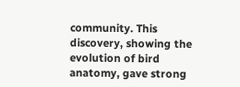community. This discovery, showing the evolution of bird anatomy, gave strong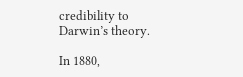credibility to Darwin’s theory.

In 1880,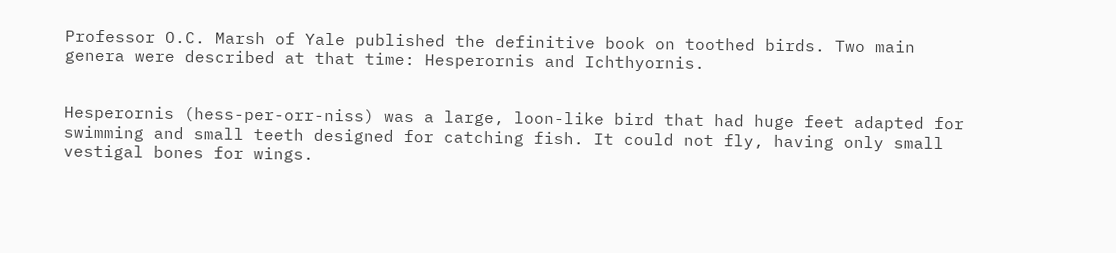Professor O.C. Marsh of Yale published the definitive book on toothed birds. Two main genera were described at that time: Hesperornis and Ichthyornis.


Hesperornis (hess-per-orr-niss) was a large, loon-like bird that had huge feet adapted for swimming and small teeth designed for catching fish. It could not fly, having only small vestigal bones for wings.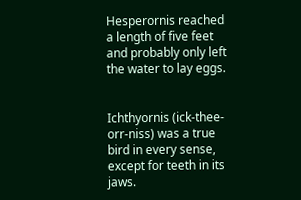Hesperornis reached a length of five feet and probably only left the water to lay eggs.


Ichthyornis (ick-thee-orr-niss) was a true bird in every sense, except for teeth in its jaws.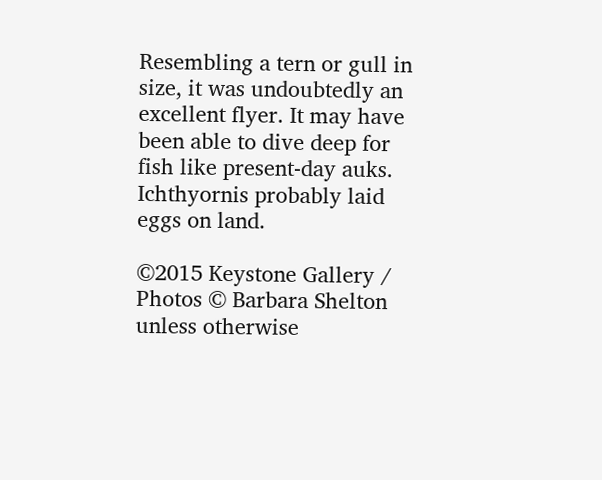Resembling a tern or gull in size, it was undoubtedly an excellent flyer. It may have been able to dive deep for fish like present-day auks. Ichthyornis probably laid eggs on land.

©2015 Keystone Gallery / Photos © Barbara Shelton unless otherwise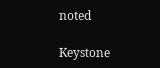noted

Keystone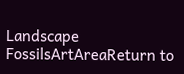Landscape FossilsArtAreaReturn to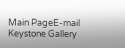Main PageE-mail Keystone Gallery